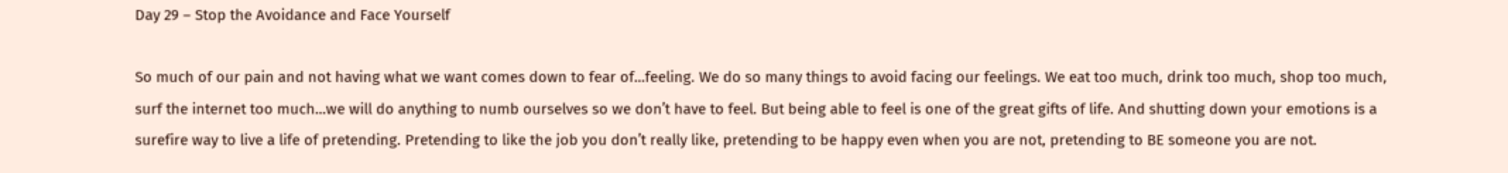Day 29 – Stop the Avoidance and Face Yourself

So much of our pain and not having what we want comes down to fear of…feeling. We do so many things to avoid facing our feelings. We eat too much, drink too much, shop too much, surf the internet too much…we will do anything to numb ourselves so we don’t have to feel. But being able to feel is one of the great gifts of life. And shutting down your emotions is a surefire way to live a life of pretending. Pretending to like the job you don’t really like, pretending to be happy even when you are not, pretending to BE someone you are not.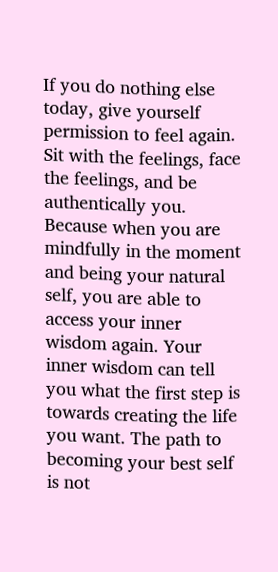If you do nothing else today, give yourself permission to feel again. Sit with the feelings, face the feelings, and be authentically you. Because when you are mindfully in the moment and being your natural self, you are able to access your inner wisdom again. Your inner wisdom can tell you what the first step is towards creating the life you want. The path to becoming your best self is not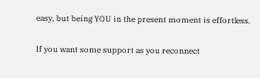easy, but being YOU in the present moment is effortless.

If you want some support as you reconnect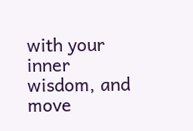with your inner wisdom, and move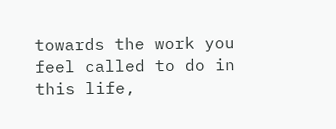towards the work you feel called to do in this life,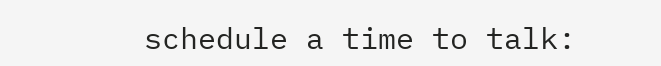schedule a time to talk: